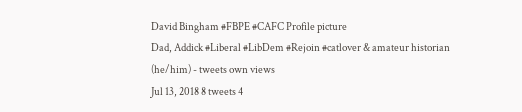David Bingham #FBPE #CAFC Profile picture
Dad, Addick #Liberal #LibDem #Rejoin #catlover & amateur historian (he/him) - tweets own views
Jul 13, 2018 8 tweets 4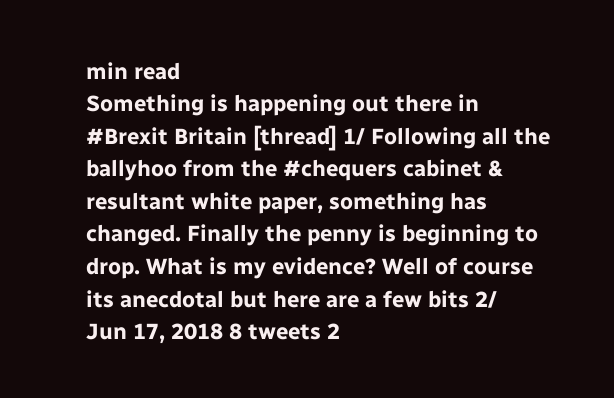min read
Something is happening out there in #Brexit Britain [thread] 1/ Following all the ballyhoo from the #chequers cabinet & resultant white paper, something has changed. Finally the penny is beginning to drop. What is my evidence? Well of course its anecdotal but here are a few bits 2/
Jun 17, 2018 8 tweets 2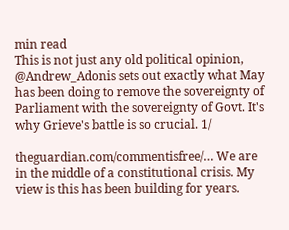min read
This is not just any old political opinion, @Andrew_Adonis sets out exactly what May has been doing to remove the sovereignty of Parliament with the sovereignty of Govt. It's why Grieve's battle is so crucial. 1/

theguardian.com/commentisfree/… We are in the middle of a constitutional crisis. My view is this has been building for years.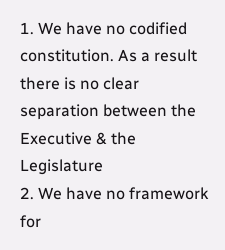1. We have no codified constitution. As a result there is no clear separation between the Executive & the Legislature
2. We have no framework for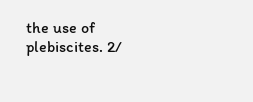the use of plebiscites. 2/